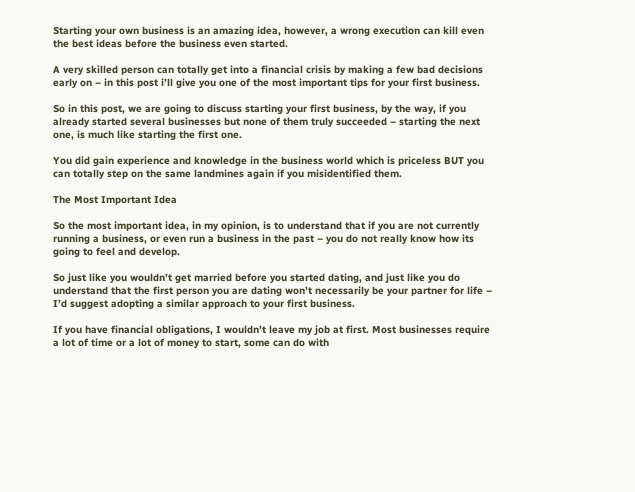Starting your own business is an amazing idea, however, a wrong execution can kill even the best ideas before the business even started.

A very skilled person can totally get into a financial crisis by making a few bad decisions early on – in this post i’ll give you one of the most important tips for your first business.

So in this post, we are going to discuss starting your first business, by the way, if you already started several businesses but none of them truly succeeded – starting the next one, is much like starting the first one.

You did gain experience and knowledge in the business world which is priceless BUT you can totally step on the same landmines again if you misidentified them.

The Most Important Idea

So the most important idea, in my opinion, is to understand that if you are not currently running a business, or even run a business in the past – you do not really know how its going to feel and develop.

So just like you wouldn’t get married before you started dating, and just like you do understand that the first person you are dating won’t necessarily be your partner for life – I’d suggest adopting a similar approach to your first business.

If you have financial obligations, I wouldn’t leave my job at first. Most businesses require a lot of time or a lot of money to start, some can do with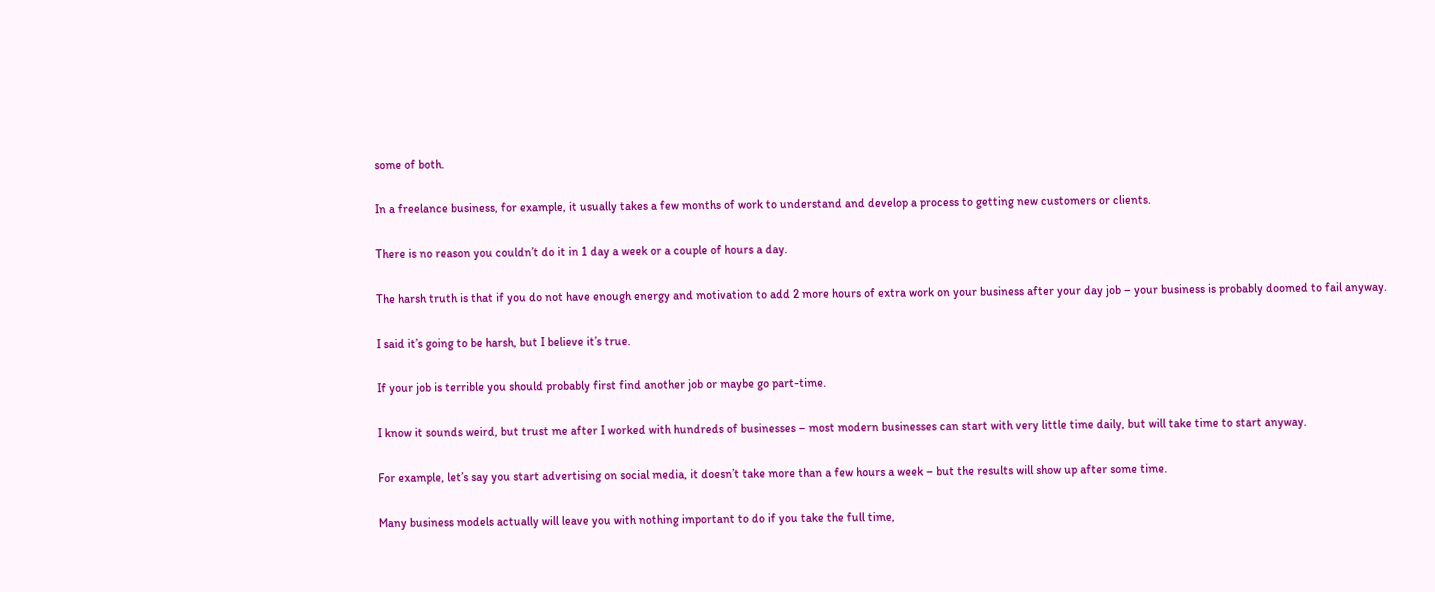some of both.

In a freelance business, for example, it usually takes a few months of work to understand and develop a process to getting new customers or clients.

There is no reason you couldn’t do it in 1 day a week or a couple of hours a day.

The harsh truth is that if you do not have enough energy and motivation to add 2 more hours of extra work on your business after your day job – your business is probably doomed to fail anyway.

I said it’s going to be harsh, but I believe it’s true.

If your job is terrible you should probably first find another job or maybe go part-time.

I know it sounds weird, but trust me after I worked with hundreds of businesses – most modern businesses can start with very little time daily, but will take time to start anyway.

For example, let’s say you start advertising on social media, it doesn’t take more than a few hours a week – but the results will show up after some time.

Many business models actually will leave you with nothing important to do if you take the full time,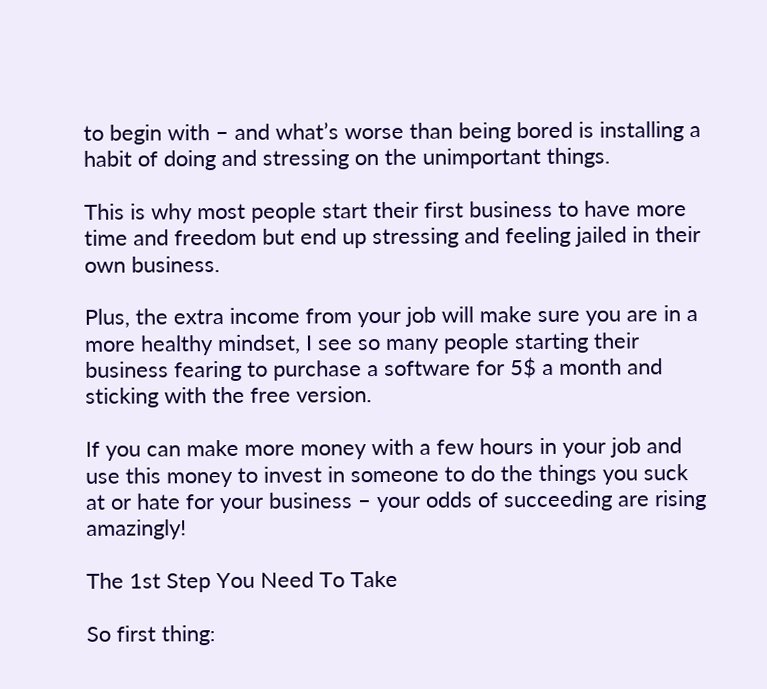to begin with – and what’s worse than being bored is installing a habit of doing and stressing on the unimportant things.

This is why most people start their first business to have more time and freedom but end up stressing and feeling jailed in their own business.

Plus, the extra income from your job will make sure you are in a more healthy mindset, I see so many people starting their business fearing to purchase a software for 5$ a month and sticking with the free version.

If you can make more money with a few hours in your job and use this money to invest in someone to do the things you suck at or hate for your business – your odds of succeeding are rising amazingly!

The 1st Step You Need To Take

So first thing: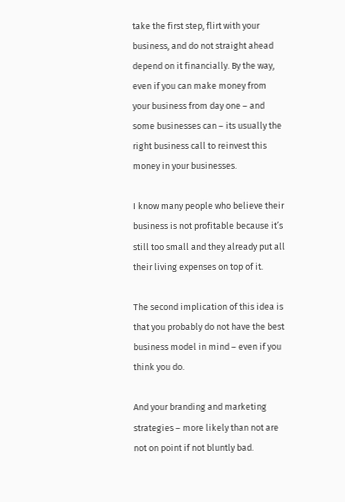take the first step, flirt with your business, and do not straight ahead depend on it financially. By the way, even if you can make money from your business from day one – and some businesses can – its usually the right business call to reinvest this money in your businesses.

I know many people who believe their business is not profitable because it’s still too small and they already put all their living expenses on top of it.

The second implication of this idea is that you probably do not have the best business model in mind – even if you think you do.

And your branding and marketing strategies – more likely than not are not on point if not bluntly bad.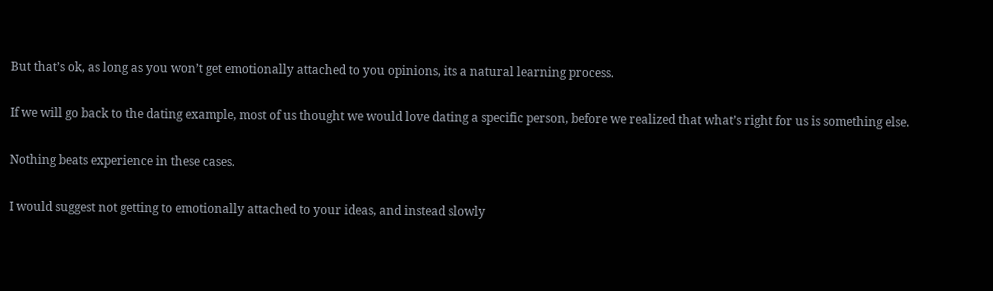But that’s ok, as long as you won’t get emotionally attached to you opinions, its a natural learning process.

If we will go back to the dating example, most of us thought we would love dating a specific person, before we realized that what’s right for us is something else.

Nothing beats experience in these cases.

I would suggest not getting to emotionally attached to your ideas, and instead slowly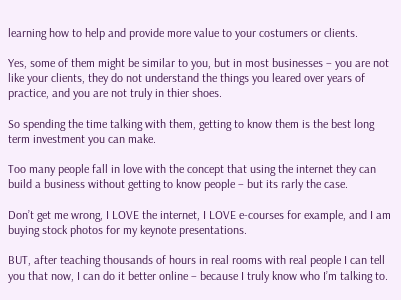learning how to help and provide more value to your costumers or clients.

Yes, some of them might be similar to you, but in most businesses – you are not like your clients, they do not understand the things you leared over years of practice, and you are not truly in thier shoes.

So spending the time talking with them, getting to know them is the best long term investment you can make.

Too many people fall in love with the concept that using the internet they can build a business without getting to know people – but its rarly the case.

Don’t get me wrong, I LOVE the internet, I LOVE e-courses for example, and I am buying stock photos for my keynote presentations.

BUT, after teaching thousands of hours in real rooms with real people I can tell you that now, I can do it better online – because I truly know who I’m talking to.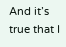And it’s true that I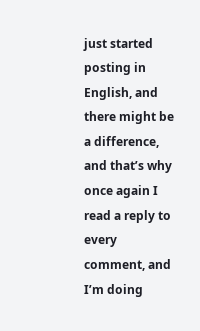just started posting in English, and there might be a difference, and that’s why once again I read a reply to every comment, and I’m doing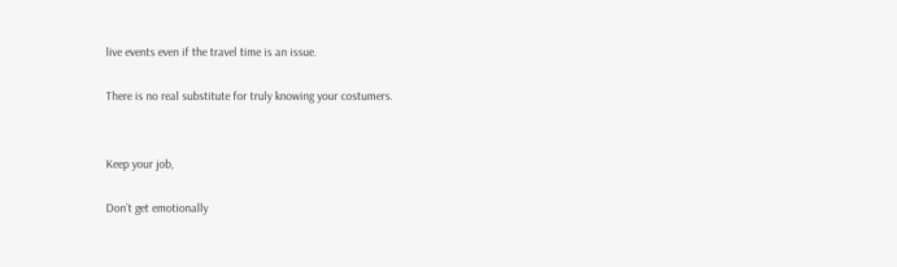live events even if the travel time is an issue.

There is no real substitute for truly knowing your costumers.


Keep your job,

Don’t get emotionally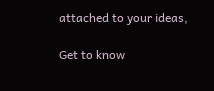attached to your ideas,

Get to know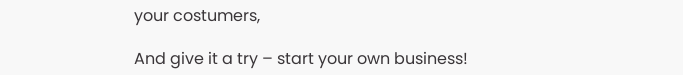your costumers,

And give it a try – start your own business!